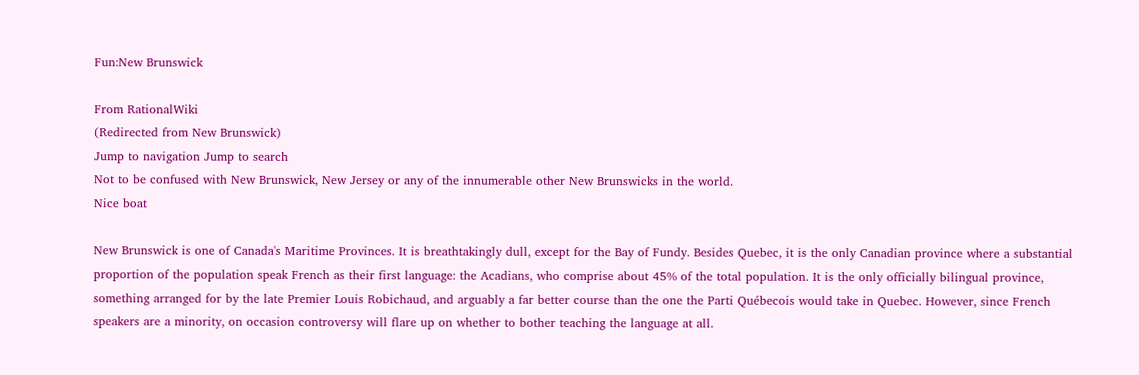Fun:New Brunswick

From RationalWiki
(Redirected from New Brunswick)
Jump to navigation Jump to search
Not to be confused with New Brunswick, New Jersey or any of the innumerable other New Brunswicks in the world.
Nice boat

New Brunswick is one of Canada's Maritime Provinces. It is breathtakingly dull, except for the Bay of Fundy. Besides Quebec, it is the only Canadian province where a substantial proportion of the population speak French as their first language: the Acadians, who comprise about 45% of the total population. It is the only officially bilingual province, something arranged for by the late Premier Louis Robichaud, and arguably a far better course than the one the Parti Québecois would take in Quebec. However, since French speakers are a minority, on occasion controversy will flare up on whether to bother teaching the language at all.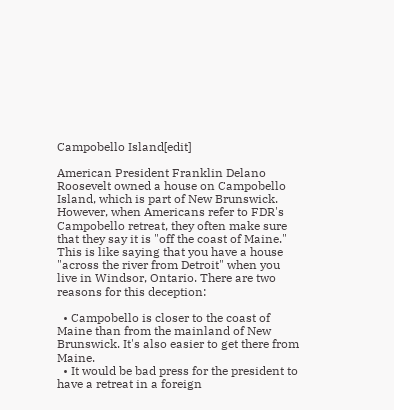Campobello Island[edit]

American President Franklin Delano Roosevelt owned a house on Campobello Island, which is part of New Brunswick. However, when Americans refer to FDR's Campobello retreat, they often make sure that they say it is "off the coast of Maine." This is like saying that you have a house "across the river from Detroit" when you live in Windsor, Ontario. There are two reasons for this deception:

  • Campobello is closer to the coast of Maine than from the mainland of New Brunswick. It's also easier to get there from Maine.
  • It would be bad press for the president to have a retreat in a foreign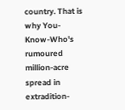country. That is why You-Know-Who's rumoured million-acre spread in extradition-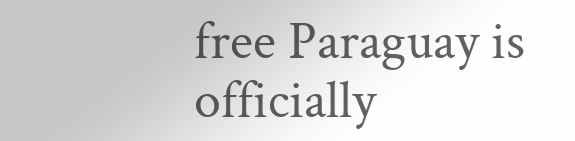free Paraguay is officially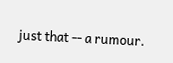just that -- a rumour.